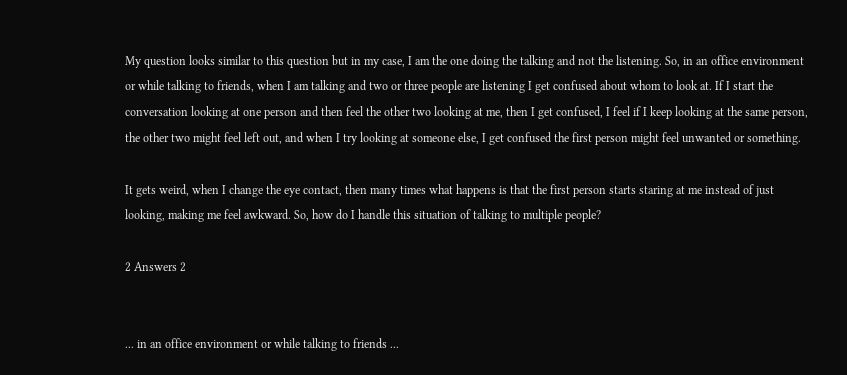My question looks similar to this question but in my case, I am the one doing the talking and not the listening. So, in an office environment or while talking to friends, when I am talking and two or three people are listening I get confused about whom to look at. If I start the conversation looking at one person and then feel the other two looking at me, then I get confused, I feel if I keep looking at the same person, the other two might feel left out, and when I try looking at someone else, I get confused the first person might feel unwanted or something.

It gets weird, when I change the eye contact, then many times what happens is that the first person starts staring at me instead of just looking, making me feel awkward. So, how do I handle this situation of talking to multiple people?

2 Answers 2


... in an office environment or while talking to friends ...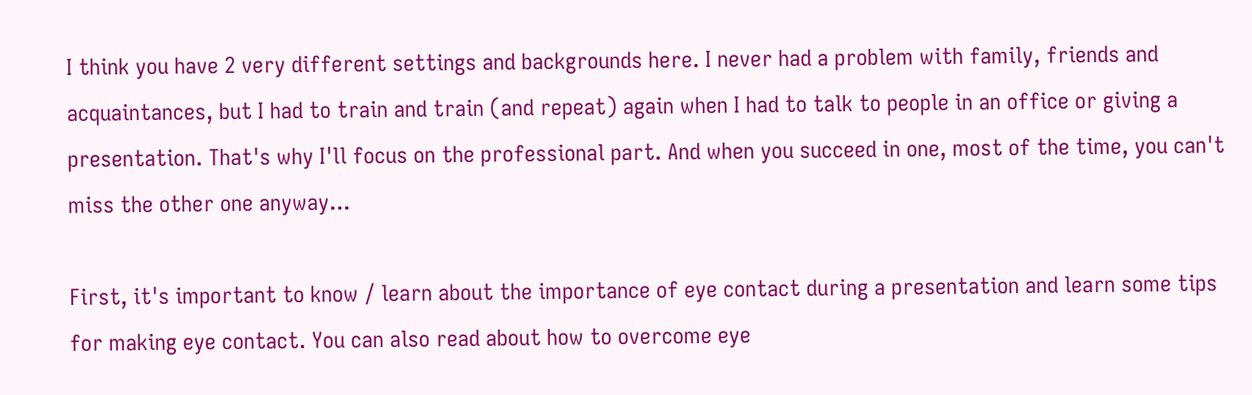I think you have 2 very different settings and backgrounds here. I never had a problem with family, friends and acquaintances, but I had to train and train (and repeat) again when I had to talk to people in an office or giving a presentation. That's why I'll focus on the professional part. And when you succeed in one, most of the time, you can't miss the other one anyway...

First, it's important to know / learn about the importance of eye contact during a presentation and learn some tips for making eye contact. You can also read about how to overcome eye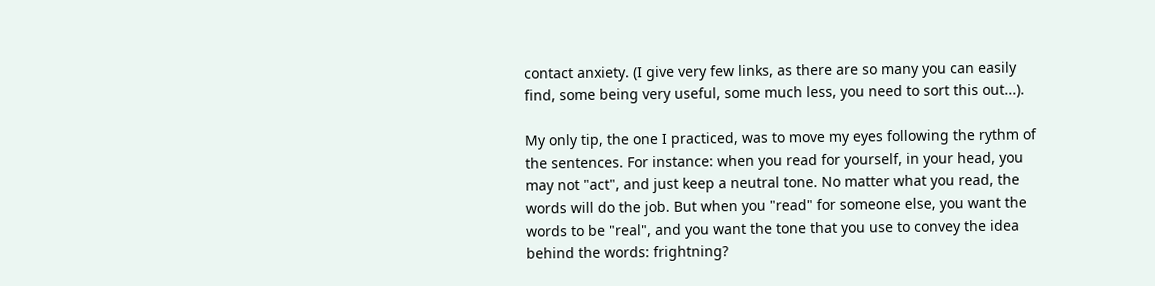contact anxiety. (I give very few links, as there are so many you can easily find, some being very useful, some much less, you need to sort this out...).

My only tip, the one I practiced, was to move my eyes following the rythm of the sentences. For instance: when you read for yourself, in your head, you may not "act", and just keep a neutral tone. No matter what you read, the words will do the job. But when you "read" for someone else, you want the words to be "real", and you want the tone that you use to convey the idea behind the words: frightning?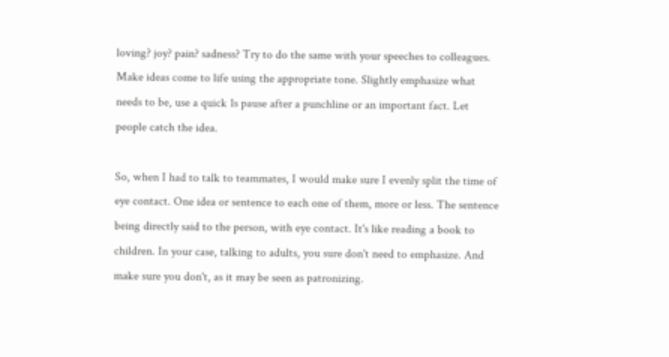loving? joy? pain? sadness? Try to do the same with your speeches to colleagues. Make ideas come to life using the appropriate tone. Slightly emphasize what needs to be, use a quick 1s pause after a punchline or an important fact. Let people catch the idea.

So, when I had to talk to teammates, I would make sure I evenly split the time of eye contact. One idea or sentence to each one of them, more or less. The sentence being directly said to the person, with eye contact. It's like reading a book to children. In your case, talking to adults, you sure don't need to emphasize. And make sure you don't, as it may be seen as patronizing.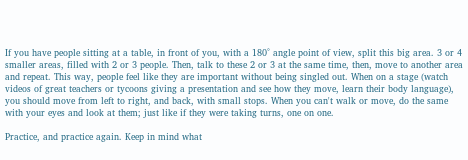If you have people sitting at a table, in front of you, with a 180° angle point of view, split this big area. 3 or 4 smaller areas, filled with 2 or 3 people. Then, talk to these 2 or 3 at the same time, then, move to another area and repeat. This way, people feel like they are important without being singled out. When on a stage (watch videos of great teachers or tycoons giving a presentation and see how they move, learn their body language), you should move from left to right, and back, with small stops. When you can't walk or move, do the same with your eyes and look at them; just like if they were taking turns, one on one.

Practice, and practice again. Keep in mind what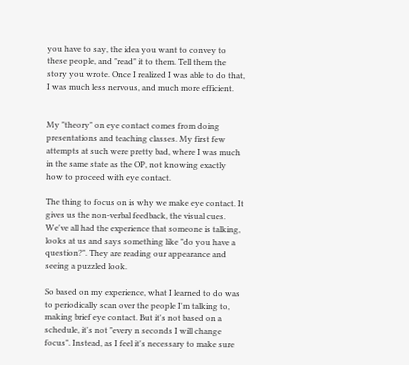you have to say, the idea you want to convey to these people, and "read" it to them. Tell them the story you wrote. Once I realized I was able to do that, I was much less nervous, and much more efficient.


My "theory" on eye contact comes from doing presentations and teaching classes. My first few attempts at such were pretty bad, where I was much in the same state as the OP, not knowing exactly how to proceed with eye contact.

The thing to focus on is why we make eye contact. It gives us the non-verbal feedback, the visual cues. We've all had the experience that someone is talking, looks at us and says something like "do you have a question?". They are reading our appearance and seeing a puzzled look.

So based on my experience, what I learned to do was to periodically scan over the people I'm talking to, making brief eye contact. But it's not based on a schedule, it's not "every n seconds I will change focus". Instead, as I feel it's necessary to make sure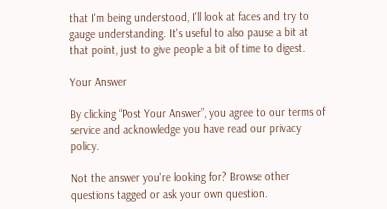that I'm being understood, I'll look at faces and try to gauge understanding. It's useful to also pause a bit at that point, just to give people a bit of time to digest.

Your Answer

By clicking “Post Your Answer”, you agree to our terms of service and acknowledge you have read our privacy policy.

Not the answer you're looking for? Browse other questions tagged or ask your own question.